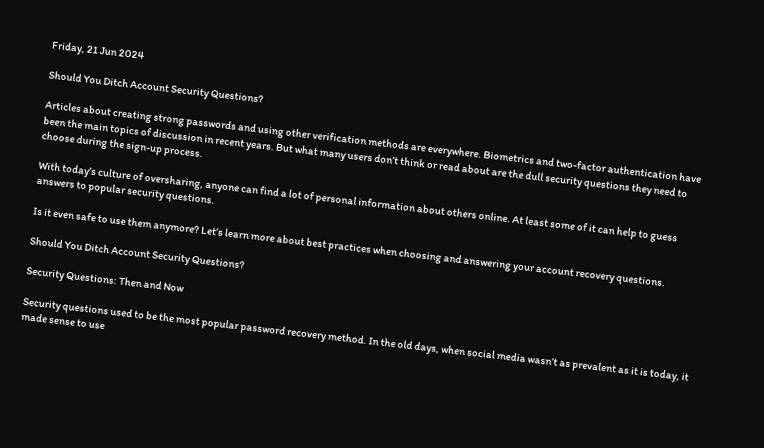Friday, 21 Jun 2024

Should You Ditch Account Security Questions?

Articles about creating strong passwords and using other verification methods are everywhere. Biometrics and two-factor authentication have been the main topics of discussion in recent years. But what many users don’t think or read about are the dull security questions they need to choose during the sign-up process.

With today’s culture of oversharing, anyone can find a lot of personal information about others online. At least some of it can help to guess answers to popular security questions.

Is it even safe to use them anymore? Let’s learn more about best practices when choosing and answering your account recovery questions.

Should You Ditch Account Security Questions?

Security Questions: Then and Now

Security questions used to be the most popular password recovery method. In the old days, when social media wasn’t as prevalent as it is today, it made sense to use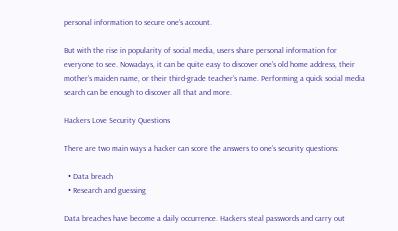personal information to secure one’s account.

But with the rise in popularity of social media, users share personal information for everyone to see. Nowadays, it can be quite easy to discover one’s old home address, their mother’s maiden name, or their third-grade teacher’s name. Performing a quick social media search can be enough to discover all that and more.

Hackers Love Security Questions

There are two main ways a hacker can score the answers to one’s security questions:

  • Data breach
  • Research and guessing

Data breaches have become a daily occurrence. Hackers steal passwords and carry out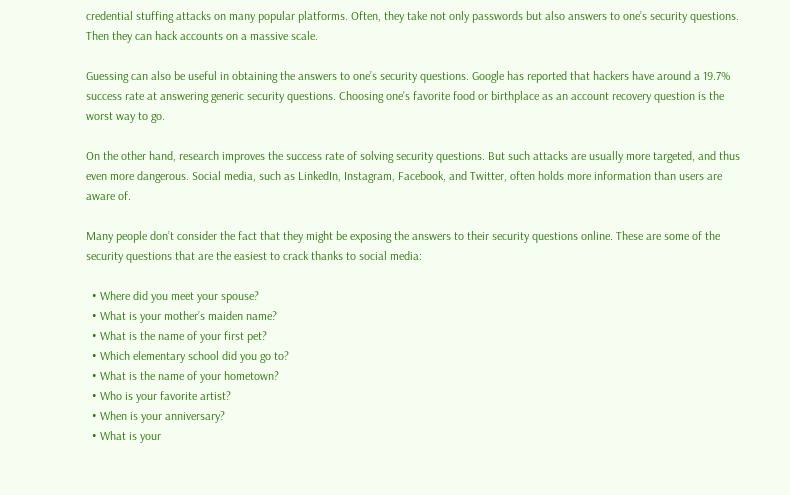credential stuffing attacks on many popular platforms. Often, they take not only passwords but also answers to one’s security questions. Then they can hack accounts on a massive scale.

Guessing can also be useful in obtaining the answers to one’s security questions. Google has reported that hackers have around a 19.7% success rate at answering generic security questions. Choosing one’s favorite food or birthplace as an account recovery question is the worst way to go.

On the other hand, research improves the success rate of solving security questions. But such attacks are usually more targeted, and thus even more dangerous. Social media, such as LinkedIn, Instagram, Facebook, and Twitter, often holds more information than users are aware of.

Many people don’t consider the fact that they might be exposing the answers to their security questions online. These are some of the security questions that are the easiest to crack thanks to social media:

  • Where did you meet your spouse?
  • What is your mother’s maiden name?
  • What is the name of your first pet?
  • Which elementary school did you go to?
  • What is the name of your hometown?
  • Who is your favorite artist?
  • When is your anniversary?
  • What is your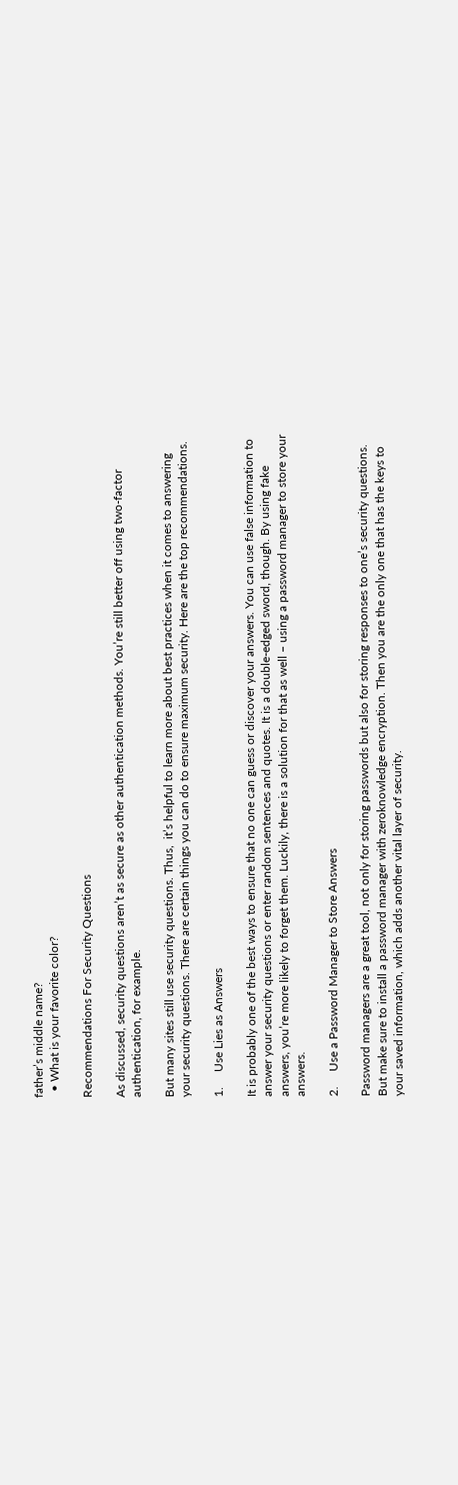father’s middle name?
  • What is your favorite color?

Recommendations For Security Questions

As discussed, security questions aren’t as secure as other authentication methods. You’re still better off using two-factor authentication, for example.

But many sites still use security questions. Thus,  it’s helpful to learn more about best practices when it comes to answering your security questions. There are certain things you can do to ensure maximum security. Here are the top recommendations.

1.     Use Lies as Answers

It is probably one of the best ways to ensure that no one can guess or discover your answers. You can use false information to answer your security questions or enter random sentences and quotes. It is a double-edged sword, though. By using fake answers, you’re more likely to forget them. Luckily, there is a solution for that as well – using a password manager to store your answers.

2.     Use a Password Manager to Store Answers

Password managers are a great tool, not only for storing passwords but also for storing responses to one’s security questions. But make sure to install a password manager with zeroknowledge encryption. Then you are the only one that has the keys to your saved information, which adds another vital layer of security.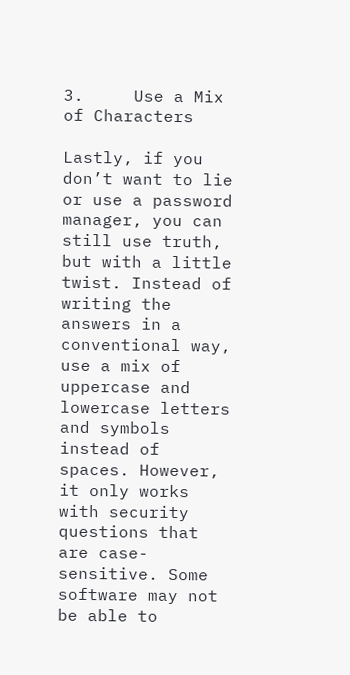3.     Use a Mix of Characters

Lastly, if you don’t want to lie or use a password manager, you can still use truth, but with a little twist. Instead of writing the answers in a conventional way, use a mix of uppercase and lowercase letters and symbols instead of spaces. However, it only works with security questions that are case-sensitive. Some software may not be able to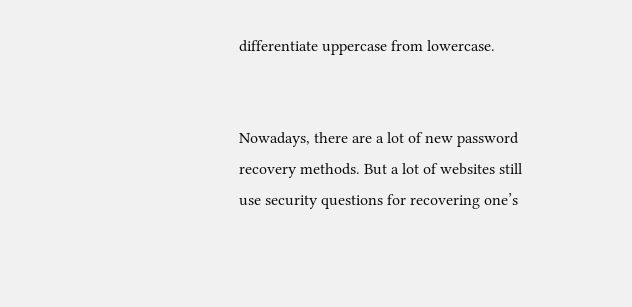differentiate uppercase from lowercase.


Nowadays, there are a lot of new password recovery methods. But a lot of websites still use security questions for recovering one’s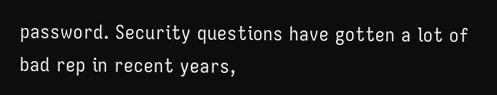password. Security questions have gotten a lot of bad rep in recent years,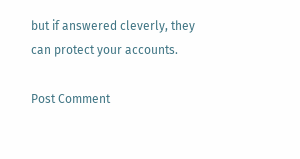but if answered cleverly, they can protect your accounts.

Post Comment